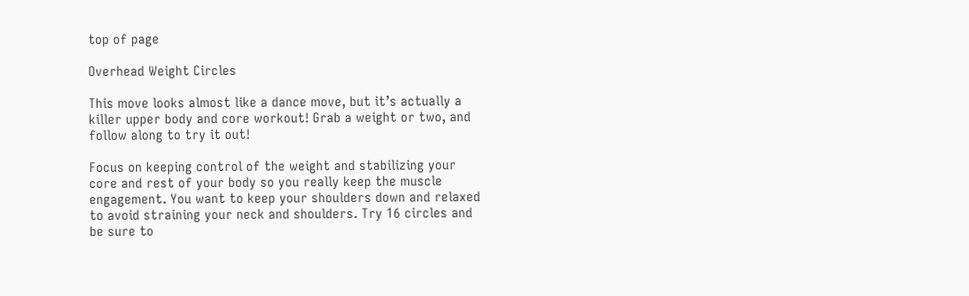top of page

Overhead Weight Circles

This move looks almost like a dance move, but it’s actually a killer upper body and core workout! Grab a weight or two, and follow along to try it out!

Focus on keeping control of the weight and stabilizing your core and rest of your body so you really keep the muscle engagement. You want to keep your shoulders down and relaxed to avoid straining your neck and shoulders. Try 16 circles and be sure to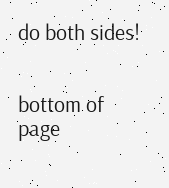do both sides!


bottom of page